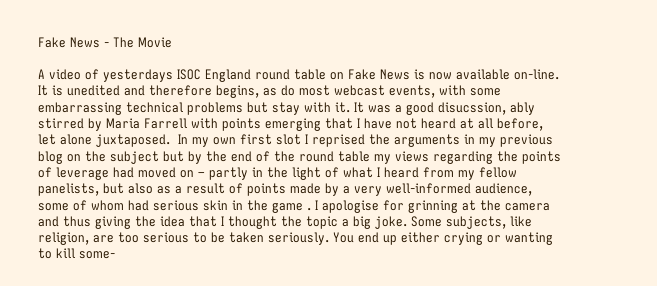Fake News - The Movie

A video of yesterdays ISOC England round table on Fake News is now available on-line. It is unedited and therefore begins, as do most webcast events, with some embarrassing technical problems but stay with it. It was a good disucssion, ably stirred by Maria Farrell with points emerging that I have not heard at all before, let alone juxtaposed.  In my own first slot I reprised the arguments in my previous blog on the subject but by the end of the round table my views regarding the points of leverage had moved on – partly in the light of what I heard from my fellow panelists, but also as a result of points made by a very well-informed audience, some of whom had serious skin in the game . I apologise for grinning at the camera and thus giving the idea that I thought the topic a big joke. Some subjects, like religion, are too serious to be taken seriously. You end up either crying or wanting to kill some-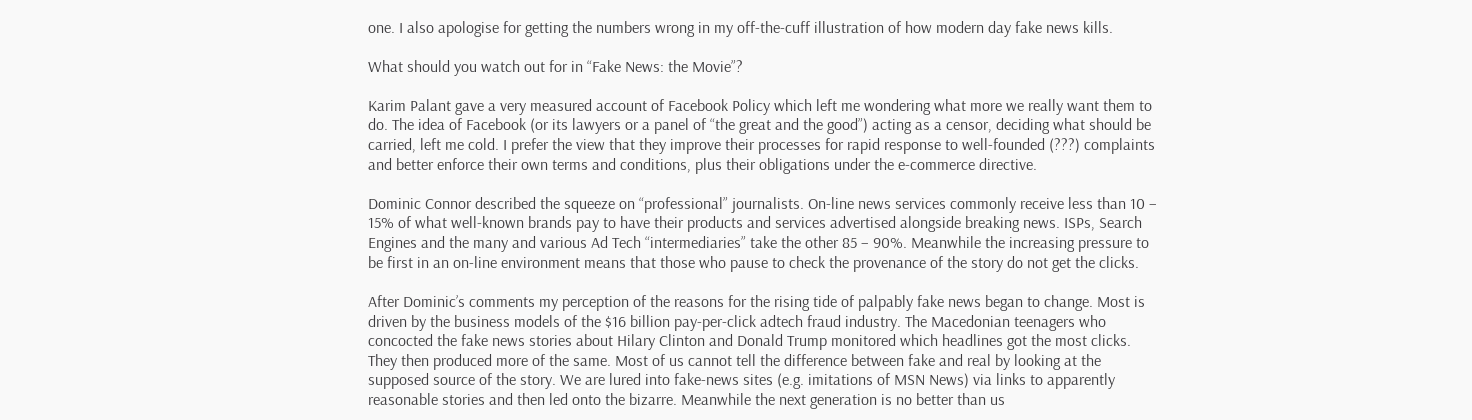one. I also apologise for getting the numbers wrong in my off-the-cuff illustration of how modern day fake news kills.

What should you watch out for in “Fake News: the Movie”?

Karim Palant gave a very measured account of Facebook Policy which left me wondering what more we really want them to do. The idea of Facebook (or its lawyers or a panel of “the great and the good”) acting as a censor, deciding what should be carried, left me cold. I prefer the view that they improve their processes for rapid response to well-founded (???) complaints and better enforce their own terms and conditions, plus their obligations under the e-commerce directive.

Dominic Connor described the squeeze on “professional” journalists. On-line news services commonly receive less than 10 – 15% of what well-known brands pay to have their products and services advertised alongside breaking news. ISPs, Search Engines and the many and various Ad Tech “intermediaries” take the other 85 – 90%. Meanwhile the increasing pressure to be first in an on-line environment means that those who pause to check the provenance of the story do not get the clicks.

After Dominic’s comments my perception of the reasons for the rising tide of palpably fake news began to change. Most is driven by the business models of the $16 billion pay-per-click adtech fraud industry. The Macedonian teenagers who concocted the fake news stories about Hilary Clinton and Donald Trump monitored which headlines got the most clicks. They then produced more of the same. Most of us cannot tell the difference between fake and real by looking at the supposed source of the story. We are lured into fake-news sites (e.g. imitations of MSN News) via links to apparently reasonable stories and then led onto the bizarre. Meanwhile the next generation is no better than us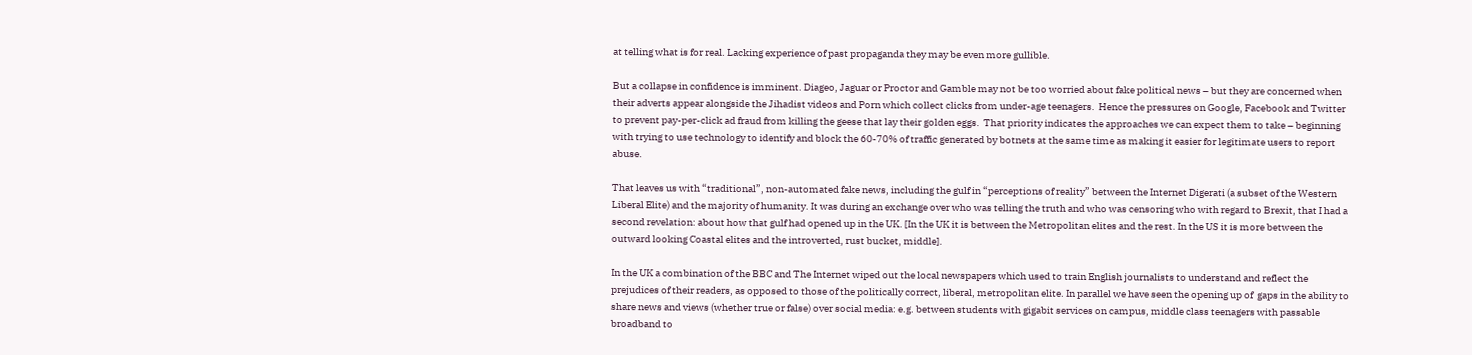at telling what is for real. Lacking experience of past propaganda they may be even more gullible.

But a collapse in confidence is imminent. Diageo, Jaguar or Proctor and Gamble may not be too worried about fake political news – but they are concerned when their adverts appear alongside the Jihadist videos and Porn which collect clicks from under-age teenagers.  Hence the pressures on Google, Facebook and Twitter to prevent pay-per-click ad fraud from killing the geese that lay their golden eggs.  That priority indicates the approaches we can expect them to take – beginning with trying to use technology to identify and block the 60-70% of traffic generated by botnets at the same time as making it easier for legitimate users to report abuse.

That leaves us with “traditional”, non-automated fake news, including the gulf in “perceptions of reality” between the Internet Digerati (a subset of the Western Liberal Elite) and the majority of humanity. It was during an exchange over who was telling the truth and who was censoring who with regard to Brexit, that I had a second revelation: about how that gulf had opened up in the UK. [In the UK it is between the Metropolitan elites and the rest. In the US it is more between the outward looking Coastal elites and the introverted, rust bucket, middle].

In the UK a combination of the BBC and The Internet wiped out the local newspapers which used to train English journalists to understand and reflect the prejudices of their readers, as opposed to those of the politically correct, liberal, metropolitan elite. In parallel we have seen the opening up of  gaps in the ability to share news and views (whether true or false) over social media: e.g. between students with gigabit services on campus, middle class teenagers with passable broadband to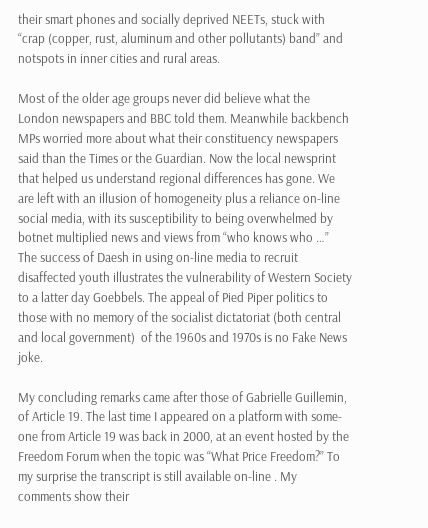their smart phones and socially deprived NEETs, stuck with “crap (copper, rust, aluminum and other pollutants) band” and notspots in inner cities and rural areas.

Most of the older age groups never did believe what the London newspapers and BBC told them. Meanwhile backbench MPs worried more about what their constituency newspapers said than the Times or the Guardian. Now the local newsprint that helped us understand regional differences has gone. We are left with an illusion of homogeneity plus a reliance on-line social media, with its susceptibility to being overwhelmed by botnet multiplied news and views from “who knows who …”  The success of Daesh in using on-line media to recruit disaffected youth illustrates the vulnerability of Western Society to a latter day Goebbels. The appeal of Pied Piper politics to those with no memory of the socialist dictatoriat (both central and local government)  of the 1960s and 1970s is no Fake News joke.

My concluding remarks came after those of Gabrielle Guillemin, of Article 19. The last time I appeared on a platform with some-one from Article 19 was back in 2000, at an event hosted by the Freedom Forum when the topic was “What Price Freedom?” To my surprise the transcript is still available on-line . My comments show their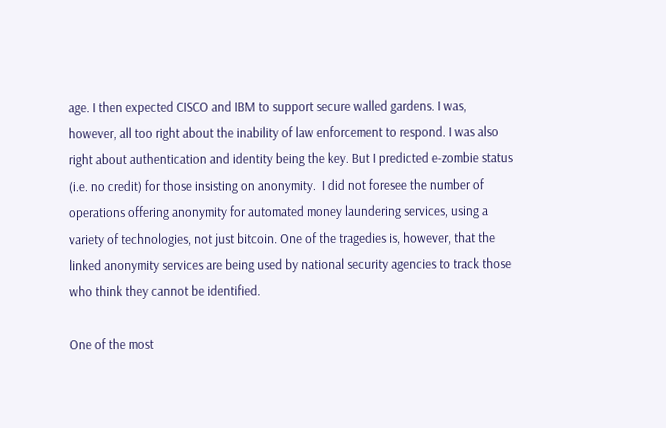age. I then expected CISCO and IBM to support secure walled gardens. I was, however, all too right about the inability of law enforcement to respond. I was also right about authentication and identity being the key. But I predicted e-zombie status (i.e. no credit) for those insisting on anonymity.  I did not foresee the number of operations offering anonymity for automated money laundering services, using a variety of technologies, not just bitcoin. One of the tragedies is, however, that the linked anonymity services are being used by national security agencies to track those who think they cannot be identified.

One of the most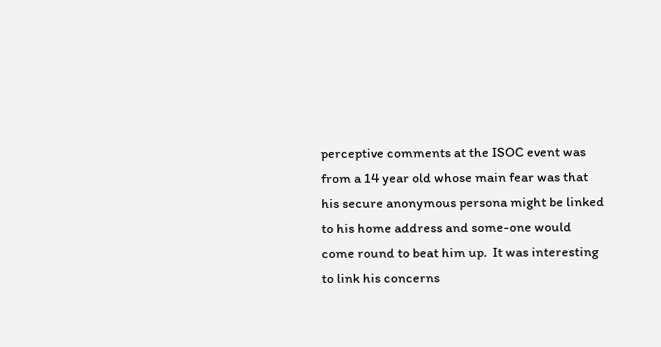perceptive comments at the ISOC event was from a 14 year old whose main fear was that his secure anonymous persona might be linked to his home address and some-one would come round to beat him up.  It was interesting to link his concerns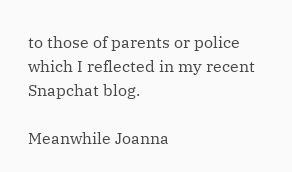to those of parents or police which I reflected in my recent Snapchat blog.

Meanwhile Joanna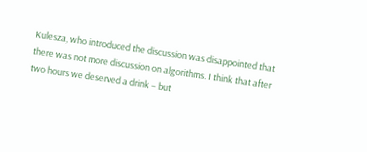Kulesza, who introduced the discussion was disappointed that there was not more discussion on algorithms. I think that after two hours we deserved a drink – but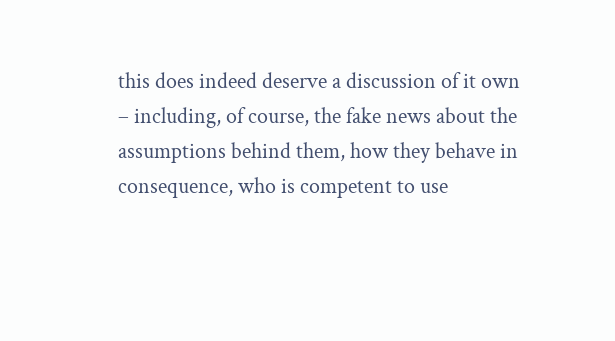this does indeed deserve a discussion of it own – including, of course, the fake news about the assumptions behind them, how they behave in consequence, who is competent to use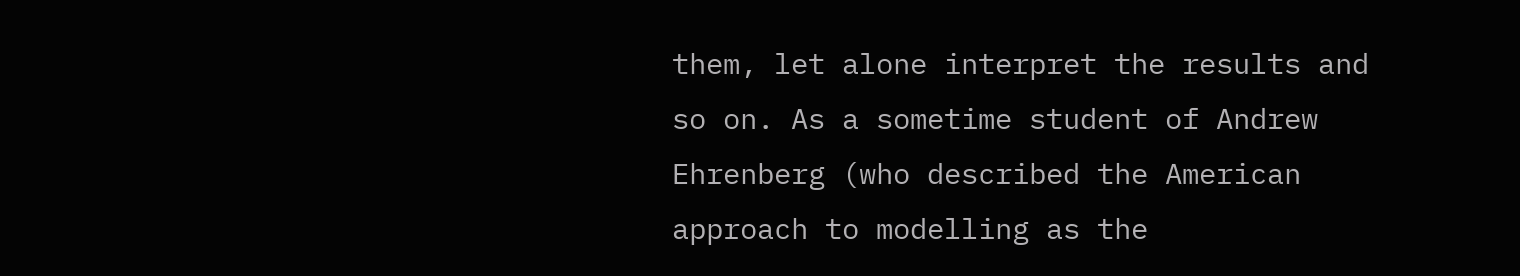them, let alone interpret the results and so on. As a sometime student of Andrew Ehrenberg (who described the American approach to modelling as the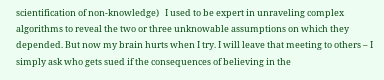scientification of non-knowledge)   I used to be expert in unraveling complex algorithms to reveal the two or three unknowable assumptions on which they depended. But now my brain hurts when I try. I will leave that meeting to others – I simply ask who gets sued if the consequences of believing in the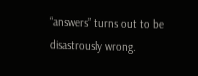“answers” turns out to be disastrously wrong.